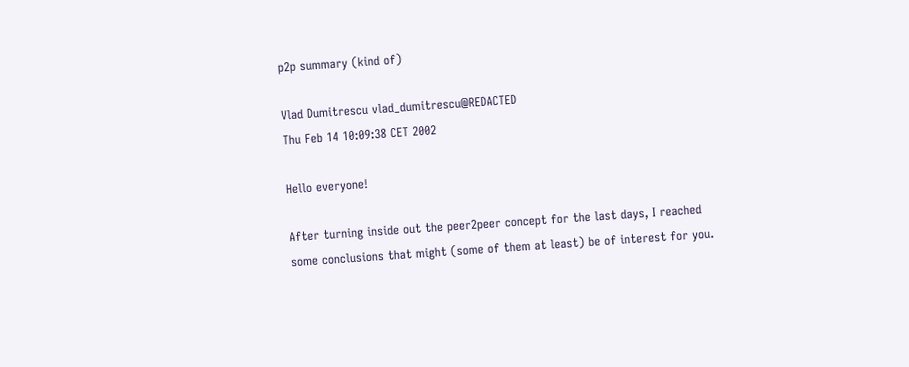p2p summary (kind of)

Vlad Dumitrescu vlad_dumitrescu@REDACTED
Thu Feb 14 10:09:38 CET 2002

Hello everyone!

After turning inside out the peer2peer concept for the last days, I reached
some conclusions that might (some of them at least) be of interest for you.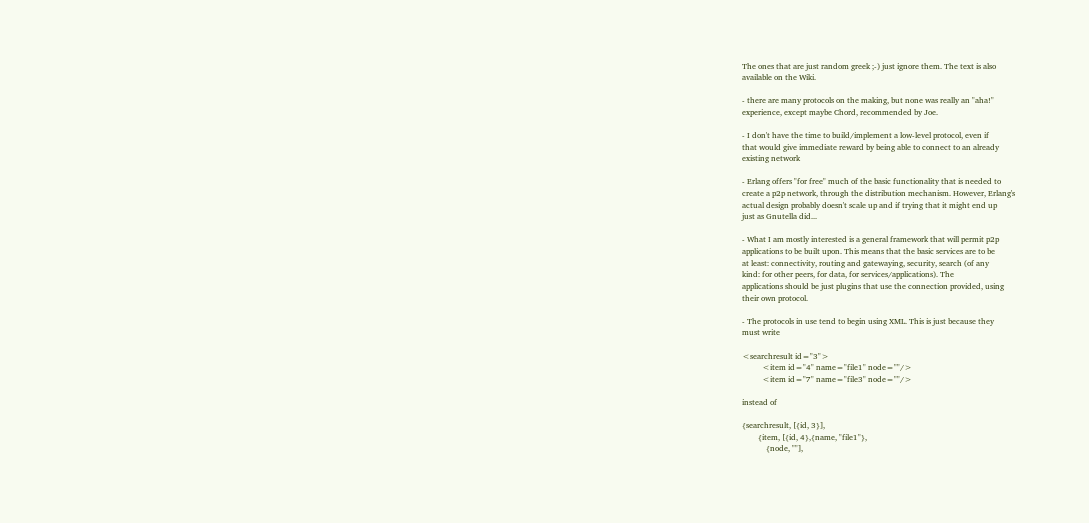The ones that are just random greek ;-) just ignore them. The text is also
available on the Wiki.

- there are many protocols on the making, but none was really an "aha!"
experience, except maybe Chord, recommended by Joe.

- I don't have the time to build/implement a low-level protocol, even if
that would give immediate reward by being able to connect to an already
existing network

- Erlang offers "for free" much of the basic functionality that is needed to
create a p2p network, through the distribution mechanism. However, Erlang's
actual design probably doesn't scale up and if trying that it might end up
just as Gnutella did...

- What I am mostly interested is a general framework that will permit p2p
applications to be built upon. This means that the basic services are to be
at least: connectivity, routing and gatewaying, security, search (of any
kind: for other peers, for data, for services/applications). The
applications should be just plugins that use the connection provided, using
their own protocol.

- The protocols in use tend to begin using XML. This is just because they
must write

<searchresult id="3">
          <item id="4" name="file1" node=""/>
          <item id="7" name="file3" node=""/>

instead of

{searchresult, [{id, 3}],
        {item, [{id, 4},{name, "file1"},
            {node, ""],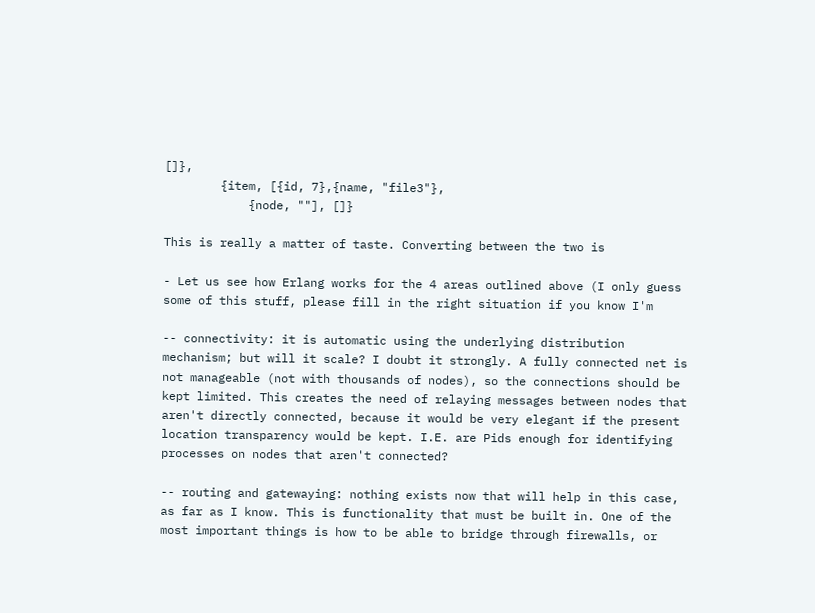[]},
        {item, [{id, 7},{name, "file3"},
            {node, ""], []}

This is really a matter of taste. Converting between the two is

- Let us see how Erlang works for the 4 areas outlined above (I only guess
some of this stuff, please fill in the right situation if you know I'm

-- connectivity: it is automatic using the underlying distribution
mechanism; but will it scale? I doubt it strongly. A fully connected net is
not manageable (not with thousands of nodes), so the connections should be
kept limited. This creates the need of relaying messages between nodes that
aren't directly connected, because it would be very elegant if the present
location transparency would be kept. I.E. are Pids enough for identifying
processes on nodes that aren't connected?

-- routing and gatewaying: nothing exists now that will help in this case,
as far as I know. This is functionality that must be built in. One of the
most important things is how to be able to bridge through firewalls, or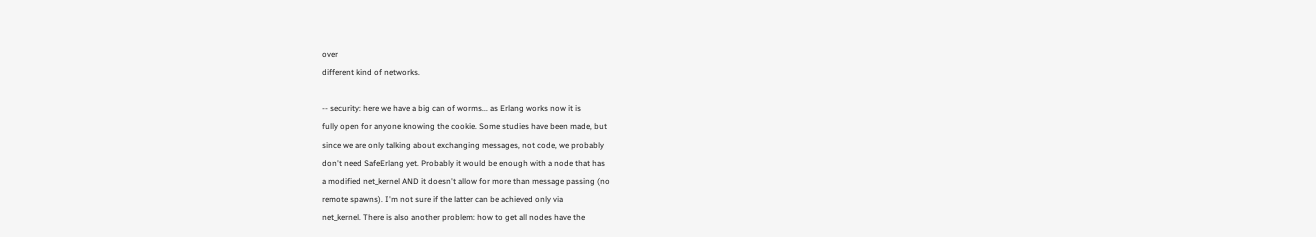over
different kind of networks.

-- security: here we have a big can of worms... as Erlang works now it is
fully open for anyone knowing the cookie. Some studies have been made, but
since we are only talking about exchanging messages, not code, we probably
don't need SafeErlang yet. Probably it would be enough with a node that has
a modified net_kernel AND it doesn't allow for more than message passing (no
remote spawns). I'm not sure if the latter can be achieved only via
net_kernel. There is also another problem: how to get all nodes have the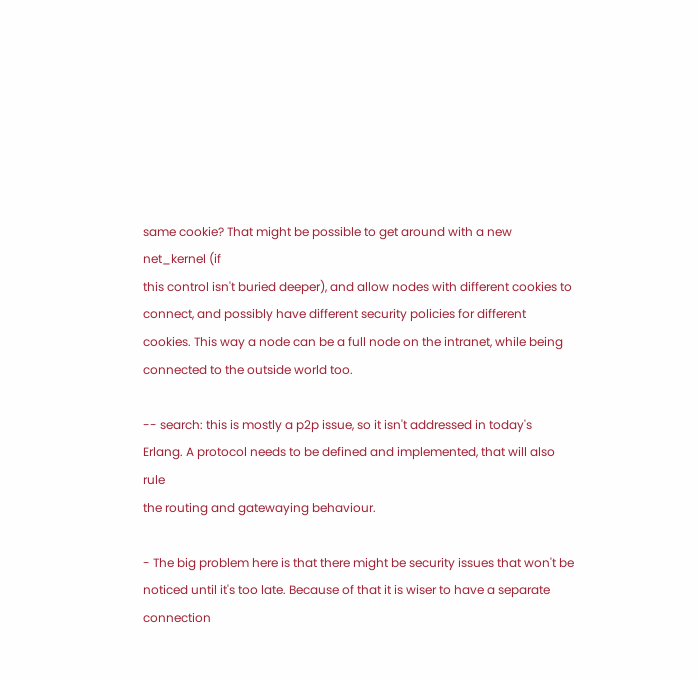same cookie? That might be possible to get around with a new net_kernel (if
this control isn't buried deeper), and allow nodes with different cookies to
connect, and possibly have different security policies for different
cookies. This way a node can be a full node on the intranet, while being
connected to the outside world too.

-- search: this is mostly a p2p issue, so it isn't addressed in today's
Erlang. A protocol needs to be defined and implemented, that will also rule
the routing and gatewaying behaviour.

- The big problem here is that there might be security issues that won't be
noticed until it's too late. Because of that it is wiser to have a separate
connection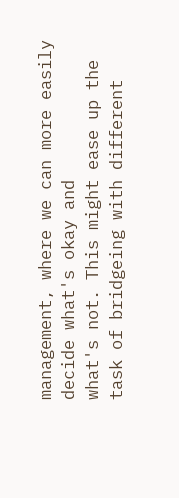management, where we can more easily decide what's okay and
what's not. This might ease up the task of bridgeing with different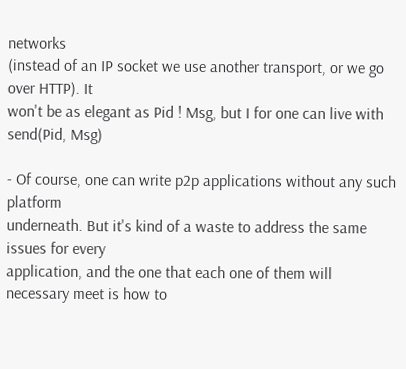networks
(instead of an IP socket we use another transport, or we go over HTTP). It
won't be as elegant as Pid ! Msg, but I for one can live with send(Pid, Msg)

- Of course, one can write p2p applications without any such platform
underneath. But it's kind of a waste to address the same issues for every
application, and the one that each one of them will necessary meet is how to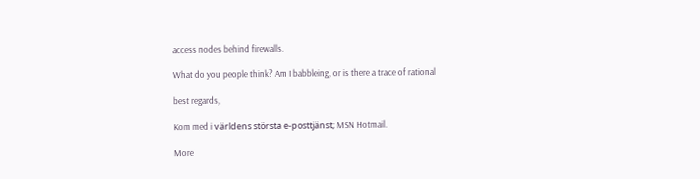access nodes behind firewalls.

What do you people think? Am I babbleing, or is there a trace of rational

best regards,

Kom med i världens största e-posttjänst; MSN Hotmail.

More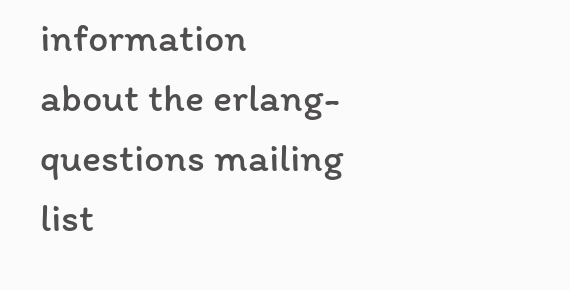information about the erlang-questions mailing list